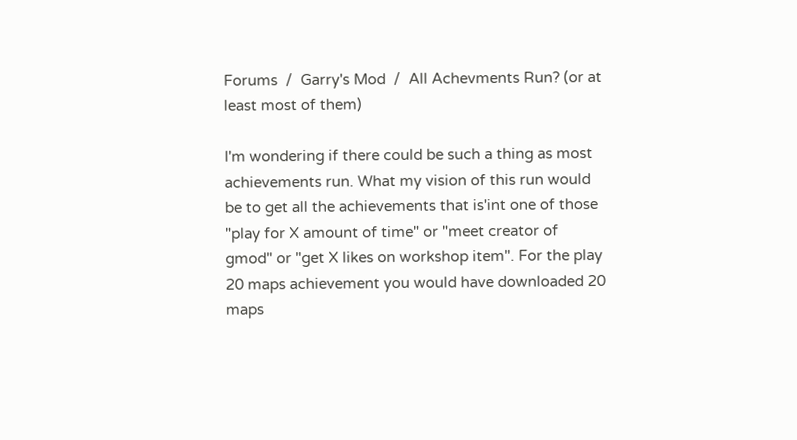Forums  /  Garry's Mod  /  All Achevments Run? (or at least most of them)

I'm wondering if there could be such a thing as most achievements run. What my vision of this run would be to get all the achievements that is'int one of those "play for X amount of time" or "meet creator of gmod" or "get X likes on workshop item". For the play 20 maps achievement you would have downloaded 20 maps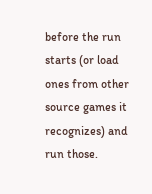before the run starts (or load ones from other source games it recognizes) and run those.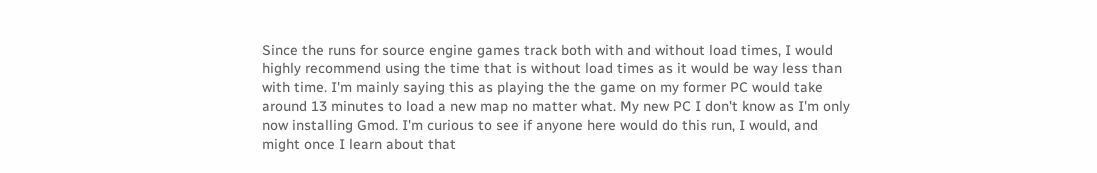Since the runs for source engine games track both with and without load times, I would highly recommend using the time that is without load times as it would be way less than with time. I'm mainly saying this as playing the the game on my former PC would take around 13 minutes to load a new map no matter what. My new PC I don't know as I'm only now installing Gmod. I'm curious to see if anyone here would do this run, I would, and might once I learn about that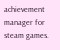achievement manager for steam games.